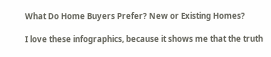What Do Home Buyers Prefer? New or Existing Homes?

I love these infographics, because it shows me that the truth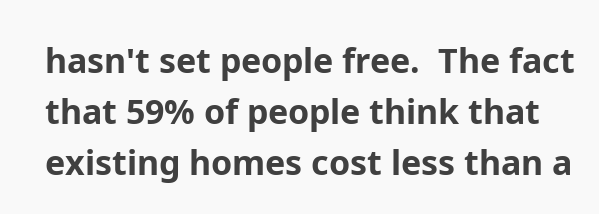hasn't set people free.  The fact that 59% of people think that existing homes cost less than a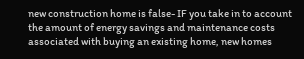new construction home is false- IF you take in to account the amount of energy savings and maintenance costs associated with buying an existing home, new homes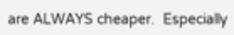are ALWAYS cheaper.  Especially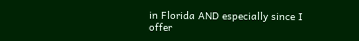in Florida AND especially since I offer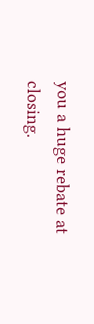you a huge rebate at closing.